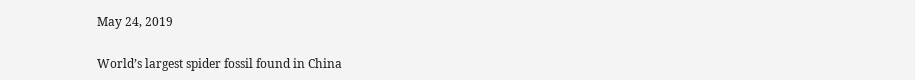May 24, 2019

World’s largest spider fossil found in China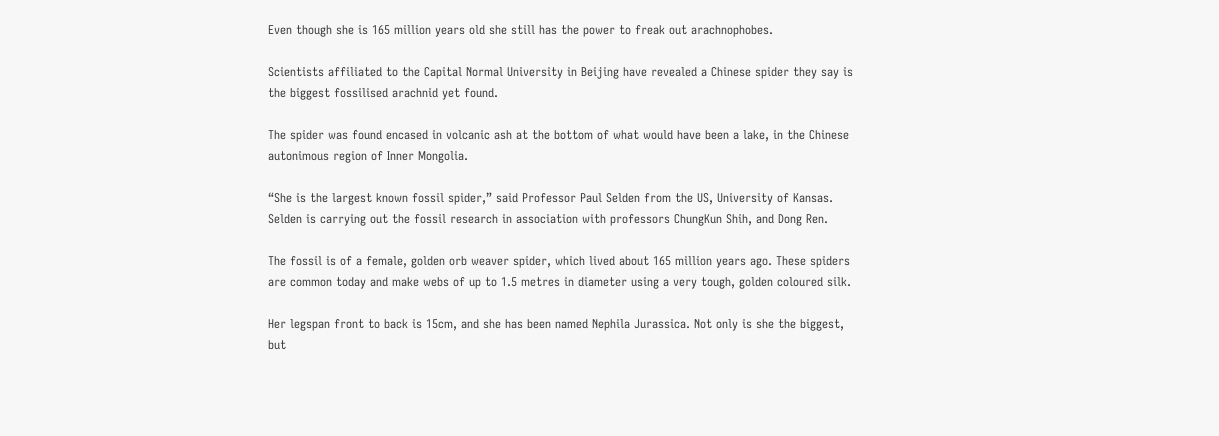Even though she is 165 million years old she still has the power to freak out arachnophobes.

Scientists affiliated to the Capital Normal University in Beijing have revealed a Chinese spider they say is the biggest fossilised arachnid yet found.

The spider was found encased in volcanic ash at the bottom of what would have been a lake, in the Chinese autonimous region of Inner Mongolia.

“She is the largest known fossil spider,” said Professor Paul Selden from the US, University of Kansas. Selden is carrying out the fossil research in association with professors ChungKun Shih, and Dong Ren.

The fossil is of a female, golden orb weaver spider, which lived about 165 million years ago. These spiders are common today and make webs of up to 1.5 metres in diameter using a very tough, golden coloured silk.

Her legspan front to back is 15cm, and she has been named Nephila Jurassica. Not only is she the biggest, but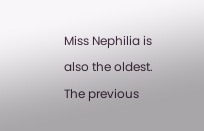Miss Nephilia is also the oldest. The previous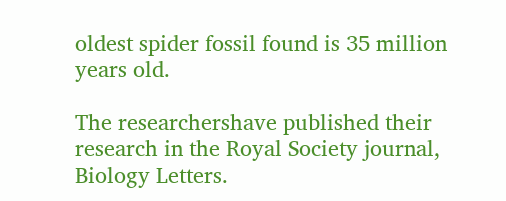oldest spider fossil found is 35 million years old.

The researchershave published their research in the Royal Society journal, Biology Letters.